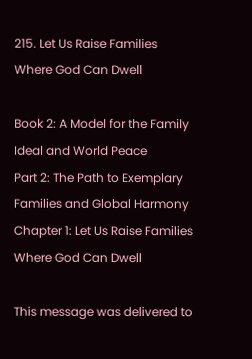215. Let Us Raise Families Where God Can Dwell

Book 2: A Model for the Family Ideal and World Peace
Part 2: The Path to Exemplary Families and Global Harmony
Chapter 1: Let Us Raise Families Where God Can Dwell

This message was delivered to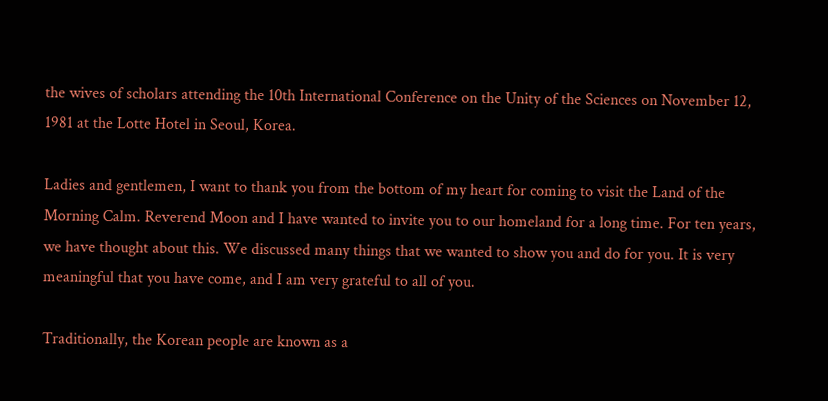the wives of scholars attending the 10th International Conference on the Unity of the Sciences on November 12, 1981 at the Lotte Hotel in Seoul, Korea.

Ladies and gentlemen, I want to thank you from the bottom of my heart for coming to visit the Land of the Morning Calm. Reverend Moon and I have wanted to invite you to our homeland for a long time. For ten years, we have thought about this. We discussed many things that we wanted to show you and do for you. It is very meaningful that you have come, and I am very grateful to all of you.

Traditionally, the Korean people are known as a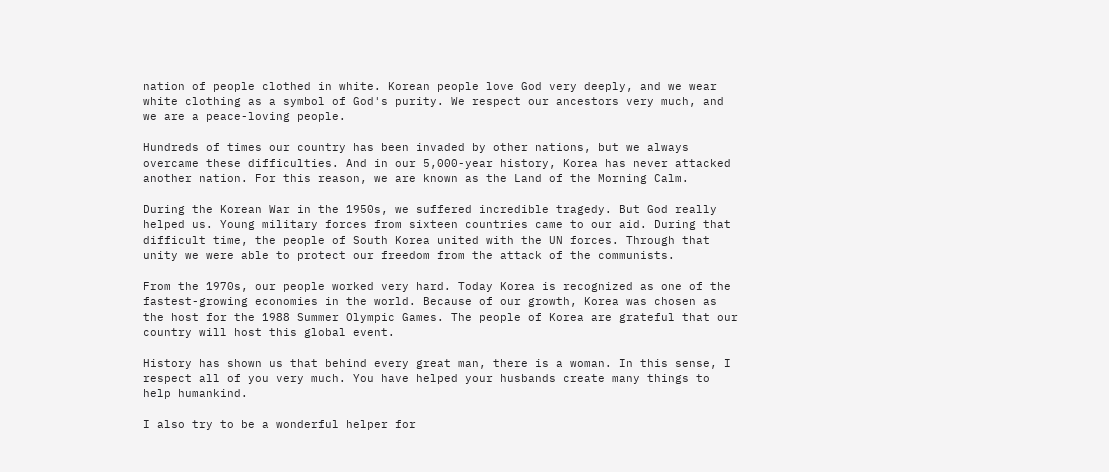nation of people clothed in white. Korean people love God very deeply, and we wear white clothing as a symbol of God's purity. We respect our ancestors very much, and we are a peace-loving people.

Hundreds of times our country has been invaded by other nations, but we always overcame these difficulties. And in our 5,000-year history, Korea has never attacked another nation. For this reason, we are known as the Land of the Morning Calm.

During the Korean War in the 1950s, we suffered incredible tragedy. But God really helped us. Young military forces from sixteen countries came to our aid. During that difficult time, the people of South Korea united with the UN forces. Through that unity we were able to protect our freedom from the attack of the communists.

From the 1970s, our people worked very hard. Today Korea is recognized as one of the fastest-growing economies in the world. Because of our growth, Korea was chosen as the host for the 1988 Summer Olympic Games. The people of Korea are grateful that our country will host this global event.

History has shown us that behind every great man, there is a woman. In this sense, I respect all of you very much. You have helped your husbands create many things to help humankind.

I also try to be a wonderful helper for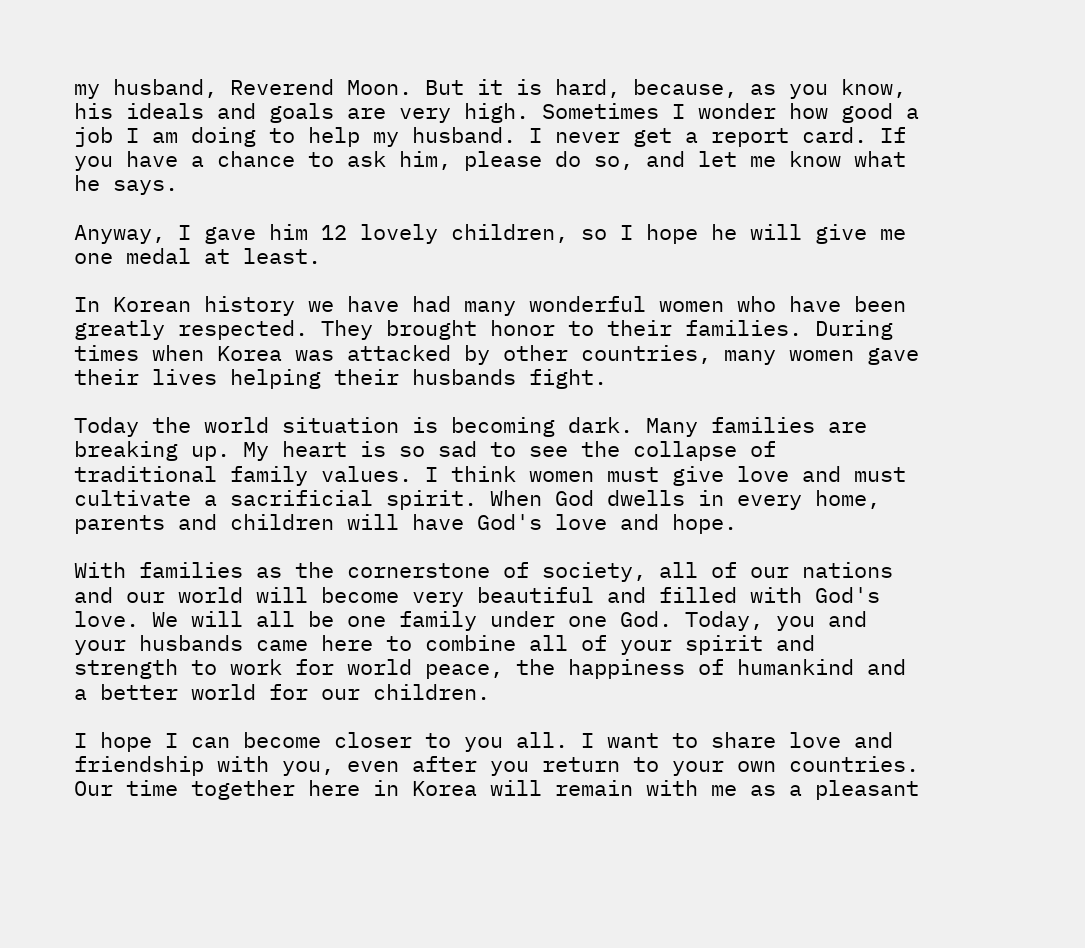my husband, Reverend Moon. But it is hard, because, as you know, his ideals and goals are very high. Sometimes I wonder how good a job I am doing to help my husband. I never get a report card. If you have a chance to ask him, please do so, and let me know what he says.

Anyway, I gave him 12 lovely children, so I hope he will give me one medal at least.

In Korean history we have had many wonderful women who have been greatly respected. They brought honor to their families. During times when Korea was attacked by other countries, many women gave their lives helping their husbands fight.

Today the world situation is becoming dark. Many families are breaking up. My heart is so sad to see the collapse of traditional family values. I think women must give love and must cultivate a sacrificial spirit. When God dwells in every home, parents and children will have God's love and hope.

With families as the cornerstone of society, all of our nations and our world will become very beautiful and filled with God's love. We will all be one family under one God. Today, you and your husbands came here to combine all of your spirit and strength to work for world peace, the happiness of humankind and a better world for our children.

I hope I can become closer to you all. I want to share love and friendship with you, even after you return to your own countries. Our time together here in Korea will remain with me as a pleasant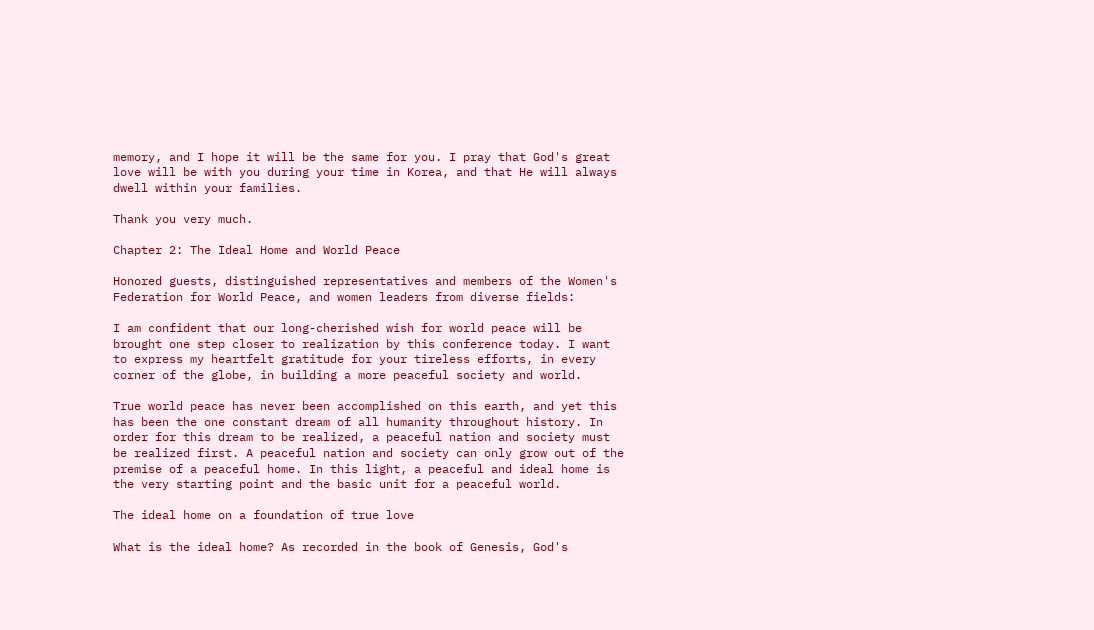memory, and I hope it will be the same for you. I pray that God's great love will be with you during your time in Korea, and that He will always dwell within your families.

Thank you very much.

Chapter 2: The Ideal Home and World Peace

Honored guests, distinguished representatives and members of the Women's Federation for World Peace, and women leaders from diverse fields:

I am confident that our long-cherished wish for world peace will be brought one step closer to realization by this conference today. I want to express my heartfelt gratitude for your tireless efforts, in every corner of the globe, in building a more peaceful society and world.

True world peace has never been accomplished on this earth, and yet this has been the one constant dream of all humanity throughout history. In order for this dream to be realized, a peaceful nation and society must be realized first. A peaceful nation and society can only grow out of the premise of a peaceful home. In this light, a peaceful and ideal home is the very starting point and the basic unit for a peaceful world.

The ideal home on a foundation of true love

What is the ideal home? As recorded in the book of Genesis, God's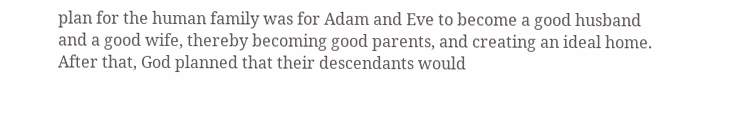plan for the human family was for Adam and Eve to become a good husband and a good wife, thereby becoming good parents, and creating an ideal home. After that, God planned that their descendants would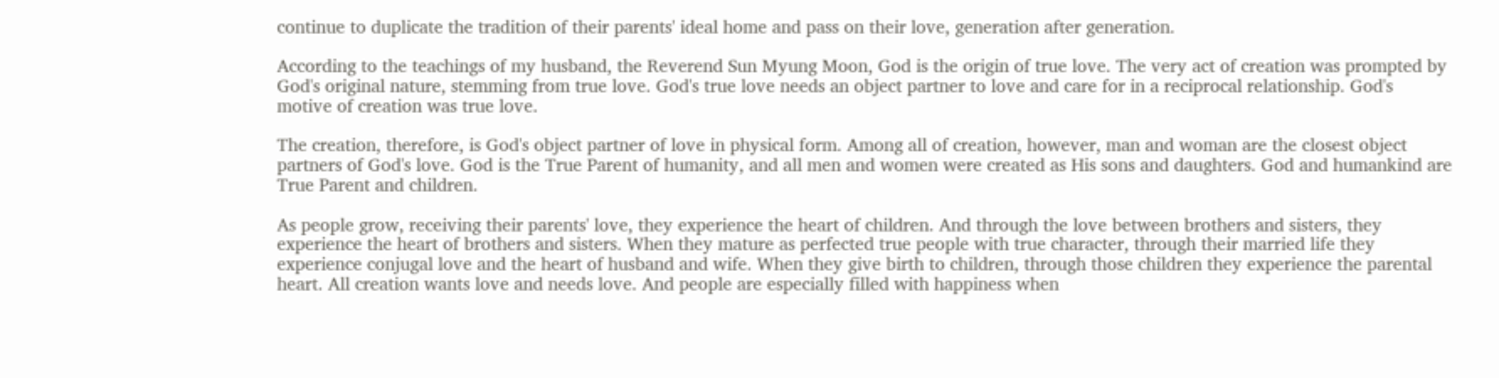continue to duplicate the tradition of their parents' ideal home and pass on their love, generation after generation.

According to the teachings of my husband, the Reverend Sun Myung Moon, God is the origin of true love. The very act of creation was prompted by God's original nature, stemming from true love. God's true love needs an object partner to love and care for in a reciprocal relationship. God's motive of creation was true love.

The creation, therefore, is God's object partner of love in physical form. Among all of creation, however, man and woman are the closest object partners of God's love. God is the True Parent of humanity, and all men and women were created as His sons and daughters. God and humankind are True Parent and children.

As people grow, receiving their parents' love, they experience the heart of children. And through the love between brothers and sisters, they experience the heart of brothers and sisters. When they mature as perfected true people with true character, through their married life they experience conjugal love and the heart of husband and wife. When they give birth to children, through those children they experience the parental heart. All creation wants love and needs love. And people are especially filled with happiness when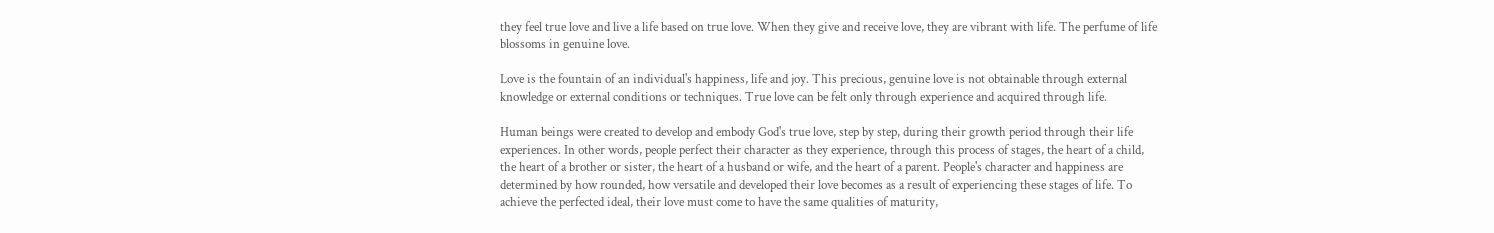they feel true love and live a life based on true love. When they give and receive love, they are vibrant with life. The perfume of life blossoms in genuine love.

Love is the fountain of an individual's happiness, life and joy. This precious, genuine love is not obtainable through external knowledge or external conditions or techniques. True love can be felt only through experience and acquired through life.

Human beings were created to develop and embody God's true love, step by step, during their growth period through their life experiences. In other words, people perfect their character as they experience, through this process of stages, the heart of a child, the heart of a brother or sister, the heart of a husband or wife, and the heart of a parent. People's character and happiness are determined by how rounded, how versatile and developed their love becomes as a result of experiencing these stages of life. To achieve the perfected ideal, their love must come to have the same qualities of maturity,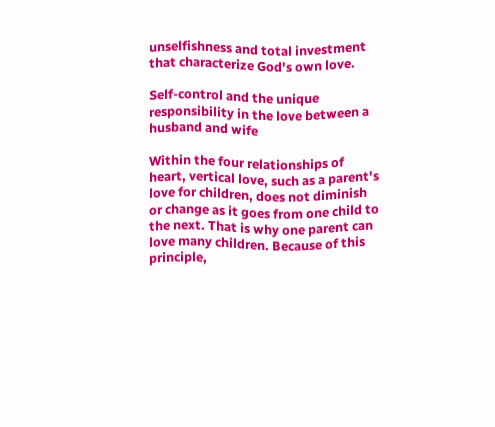unselfishness and total investment that characterize God's own love.

Self-control and the unique responsibility in the love between a husband and wife

Within the four relationships of heart, vertical love, such as a parent's love for children, does not diminish or change as it goes from one child to the next. That is why one parent can love many children. Because of this principle,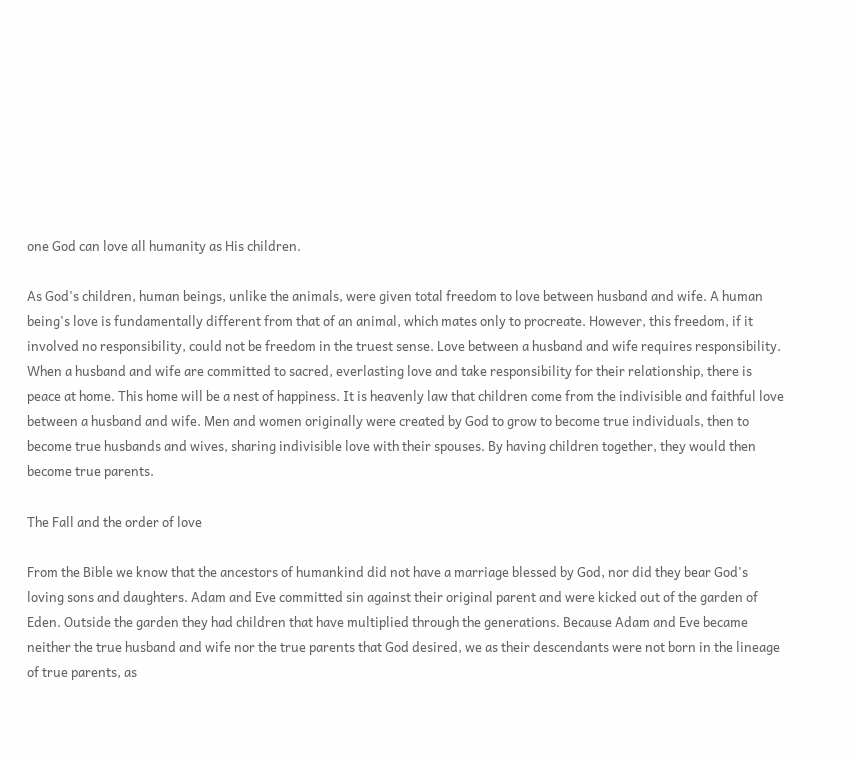one God can love all humanity as His children.

As God's children, human beings, unlike the animals, were given total freedom to love between husband and wife. A human being's love is fundamentally different from that of an animal, which mates only to procreate. However, this freedom, if it involved no responsibility, could not be freedom in the truest sense. Love between a husband and wife requires responsibility. When a husband and wife are committed to sacred, everlasting love and take responsibility for their relationship, there is peace at home. This home will be a nest of happiness. It is heavenly law that children come from the indivisible and faithful love between a husband and wife. Men and women originally were created by God to grow to become true individuals, then to become true husbands and wives, sharing indivisible love with their spouses. By having children together, they would then become true parents.

The Fall and the order of love

From the Bible we know that the ancestors of humankind did not have a marriage blessed by God, nor did they bear God's loving sons and daughters. Adam and Eve committed sin against their original parent and were kicked out of the garden of Eden. Outside the garden they had children that have multiplied through the generations. Because Adam and Eve became neither the true husband and wife nor the true parents that God desired, we as their descendants were not born in the lineage of true parents, as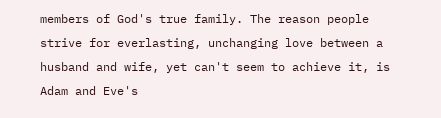members of God's true family. The reason people strive for everlasting, unchanging love between a husband and wife, yet can't seem to achieve it, is Adam and Eve's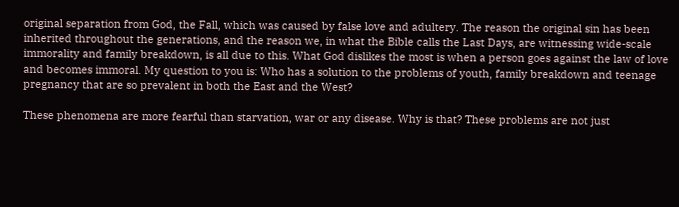original separation from God, the Fall, which was caused by false love and adultery. The reason the original sin has been inherited throughout the generations, and the reason we, in what the Bible calls the Last Days, are witnessing wide-scale immorality and family breakdown, is all due to this. What God dislikes the most is when a person goes against the law of love and becomes immoral. My question to you is: Who has a solution to the problems of youth, family breakdown and teenage pregnancy that are so prevalent in both the East and the West?

These phenomena are more fearful than starvation, war or any disease. Why is that? These problems are not just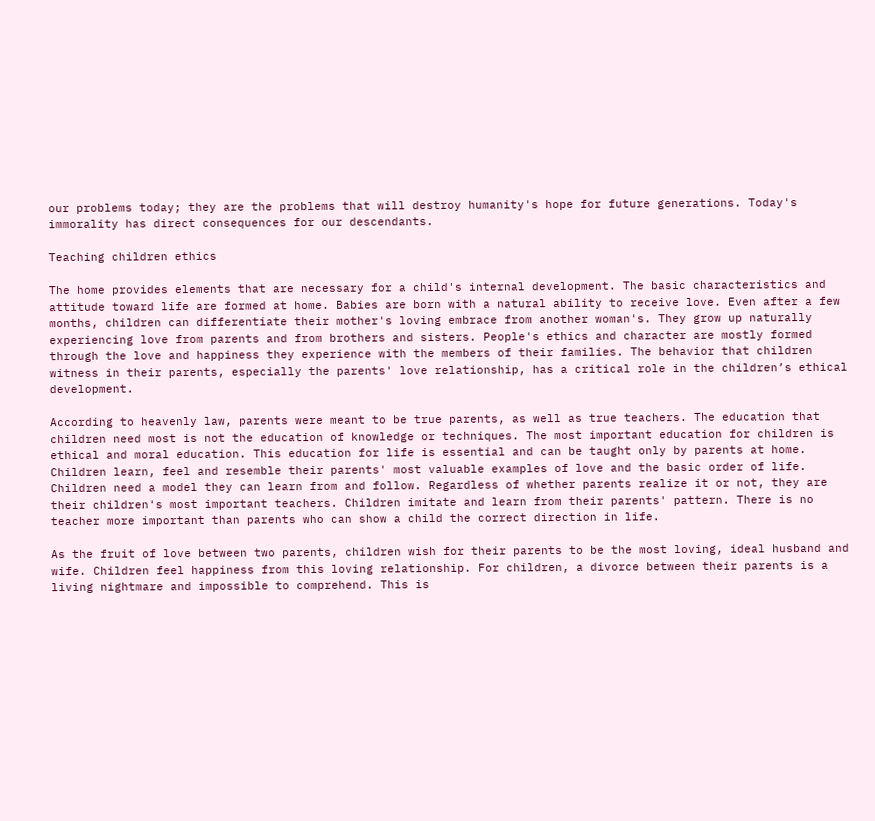our problems today; they are the problems that will destroy humanity's hope for future generations. Today's immorality has direct consequences for our descendants.

Teaching children ethics

The home provides elements that are necessary for a child's internal development. The basic characteristics and attitude toward life are formed at home. Babies are born with a natural ability to receive love. Even after a few months, children can differentiate their mother's loving embrace from another woman's. They grow up naturally experiencing love from parents and from brothers and sisters. People's ethics and character are mostly formed through the love and happiness they experience with the members of their families. The behavior that children witness in their parents, especially the parents' love relationship, has a critical role in the children’s ethical development.

According to heavenly law, parents were meant to be true parents, as well as true teachers. The education that children need most is not the education of knowledge or techniques. The most important education for children is ethical and moral education. This education for life is essential and can be taught only by parents at home. Children learn, feel and resemble their parents' most valuable examples of love and the basic order of life. Children need a model they can learn from and follow. Regardless of whether parents realize it or not, they are their children's most important teachers. Children imitate and learn from their parents' pattern. There is no teacher more important than parents who can show a child the correct direction in life.

As the fruit of love between two parents, children wish for their parents to be the most loving, ideal husband and wife. Children feel happiness from this loving relationship. For children, a divorce between their parents is a living nightmare and impossible to comprehend. This is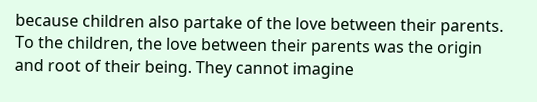because children also partake of the love between their parents. To the children, the love between their parents was the origin and root of their being. They cannot imagine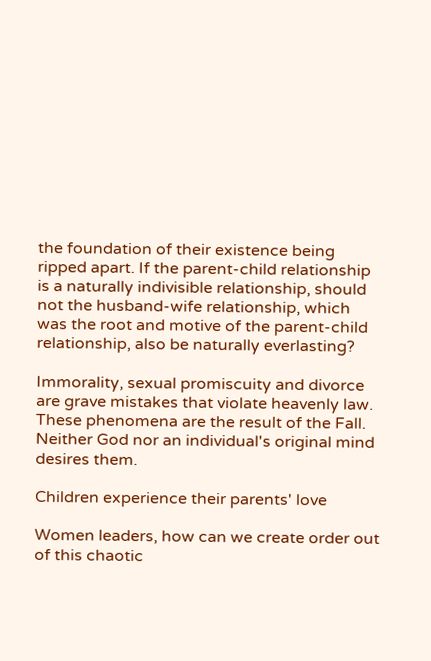the foundation of their existence being ripped apart. If the parent-child relationship is a naturally indivisible relationship, should not the husband-wife relationship, which was the root and motive of the parent-child relationship, also be naturally everlasting?

Immorality, sexual promiscuity and divorce are grave mistakes that violate heavenly law. These phenomena are the result of the Fall. Neither God nor an individual's original mind desires them.

Children experience their parents' love

Women leaders, how can we create order out of this chaotic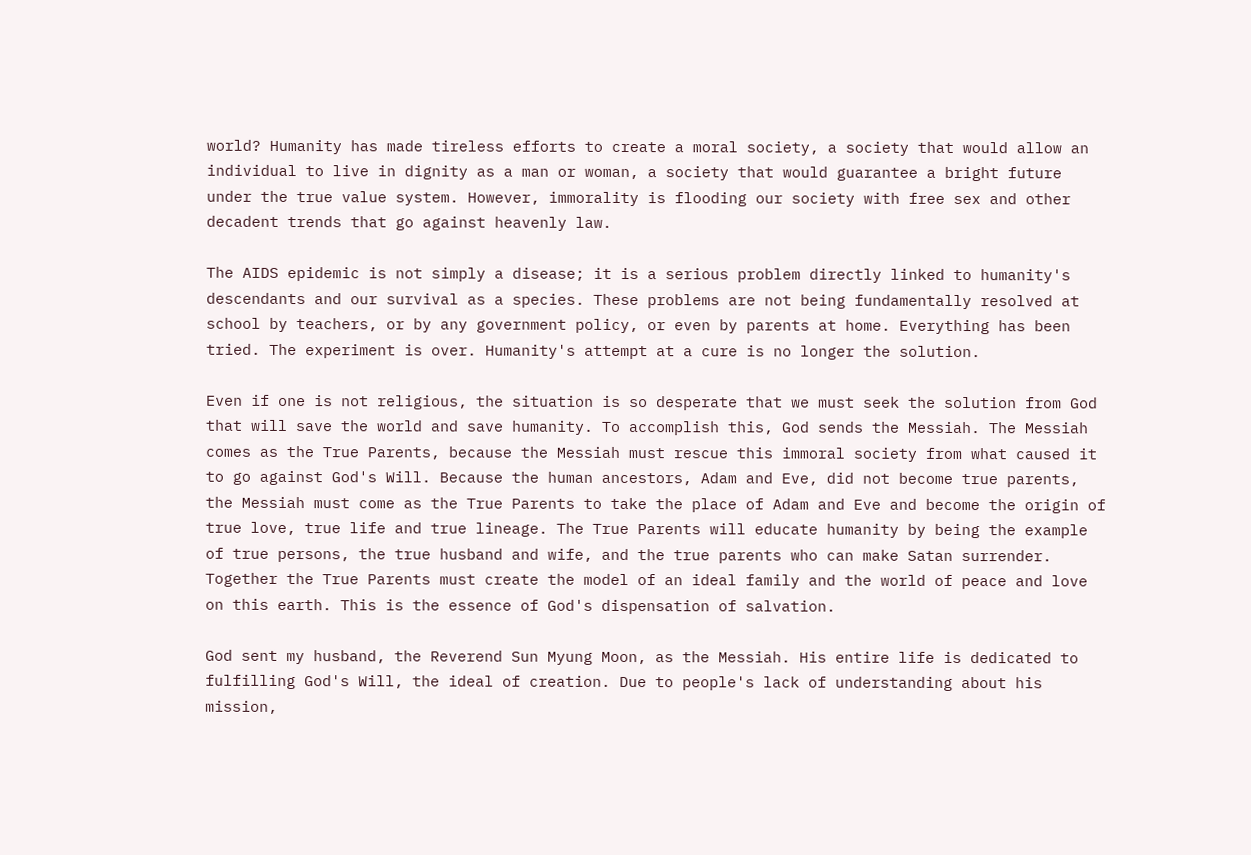world? Humanity has made tireless efforts to create a moral society, a society that would allow an individual to live in dignity as a man or woman, a society that would guarantee a bright future under the true value system. However, immorality is flooding our society with free sex and other decadent trends that go against heavenly law.

The AIDS epidemic is not simply a disease; it is a serious problem directly linked to humanity's descendants and our survival as a species. These problems are not being fundamentally resolved at school by teachers, or by any government policy, or even by parents at home. Everything has been tried. The experiment is over. Humanity's attempt at a cure is no longer the solution.

Even if one is not religious, the situation is so desperate that we must seek the solution from God that will save the world and save humanity. To accomplish this, God sends the Messiah. The Messiah comes as the True Parents, because the Messiah must rescue this immoral society from what caused it to go against God's Will. Because the human ancestors, Adam and Eve, did not become true parents, the Messiah must come as the True Parents to take the place of Adam and Eve and become the origin of true love, true life and true lineage. The True Parents will educate humanity by being the example of true persons, the true husband and wife, and the true parents who can make Satan surrender. Together the True Parents must create the model of an ideal family and the world of peace and love on this earth. This is the essence of God's dispensation of salvation.

God sent my husband, the Reverend Sun Myung Moon, as the Messiah. His entire life is dedicated to fulfilling God's Will, the ideal of creation. Due to people's lack of understanding about his mission,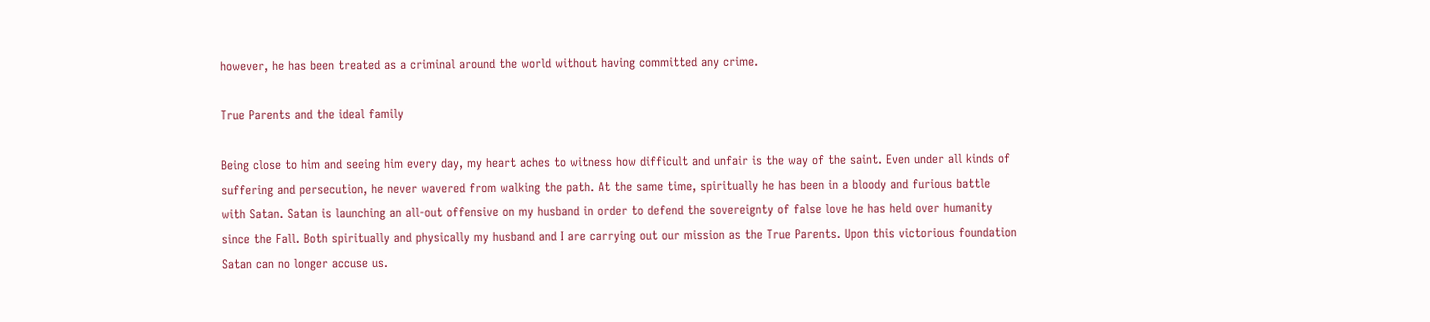however, he has been treated as a criminal around the world without having committed any crime.

True Parents and the ideal family

Being close to him and seeing him every day, my heart aches to witness how difficult and unfair is the way of the saint. Even under all kinds of suffering and persecution, he never wavered from walking the path. At the same time, spiritually he has been in a bloody and furious battle with Satan. Satan is launching an all-out offensive on my husband in order to defend the sovereignty of false love he has held over humanity since the Fall. Both spiritually and physically my husband and I are carrying out our mission as the True Parents. Upon this victorious foundation Satan can no longer accuse us.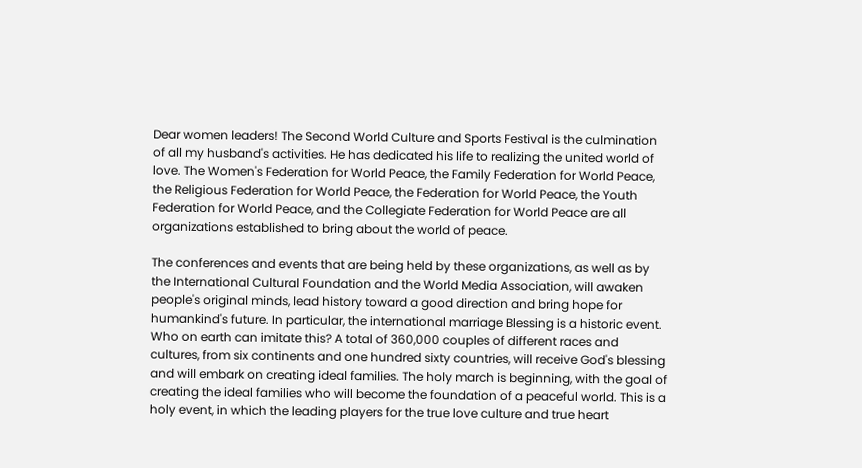Dear women leaders! The Second World Culture and Sports Festival is the culmination of all my husband's activities. He has dedicated his life to realizing the united world of love. The Women's Federation for World Peace, the Family Federation for World Peace, the Religious Federation for World Peace, the Federation for World Peace, the Youth Federation for World Peace, and the Collegiate Federation for World Peace are all organizations established to bring about the world of peace.

The conferences and events that are being held by these organizations, as well as by the International Cultural Foundation and the World Media Association, will awaken people's original minds, lead history toward a good direction and bring hope for humankind's future. In particular, the international marriage Blessing is a historic event. Who on earth can imitate this? A total of 360,000 couples of different races and cultures, from six continents and one hundred sixty countries, will receive God's blessing and will embark on creating ideal families. The holy march is beginning, with the goal of creating the ideal families who will become the foundation of a peaceful world. This is a holy event, in which the leading players for the true love culture and true heart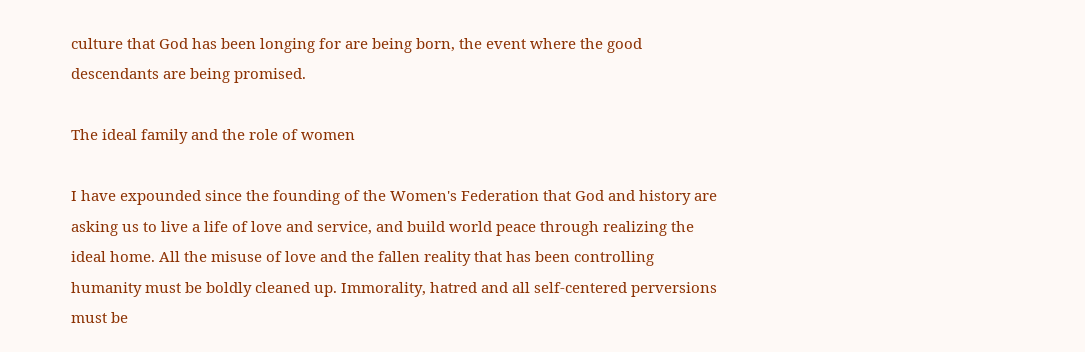culture that God has been longing for are being born, the event where the good descendants are being promised.

The ideal family and the role of women

I have expounded since the founding of the Women's Federation that God and history are asking us to live a life of love and service, and build world peace through realizing the ideal home. All the misuse of love and the fallen reality that has been controlling humanity must be boldly cleaned up. Immorality, hatred and all self-centered perversions must be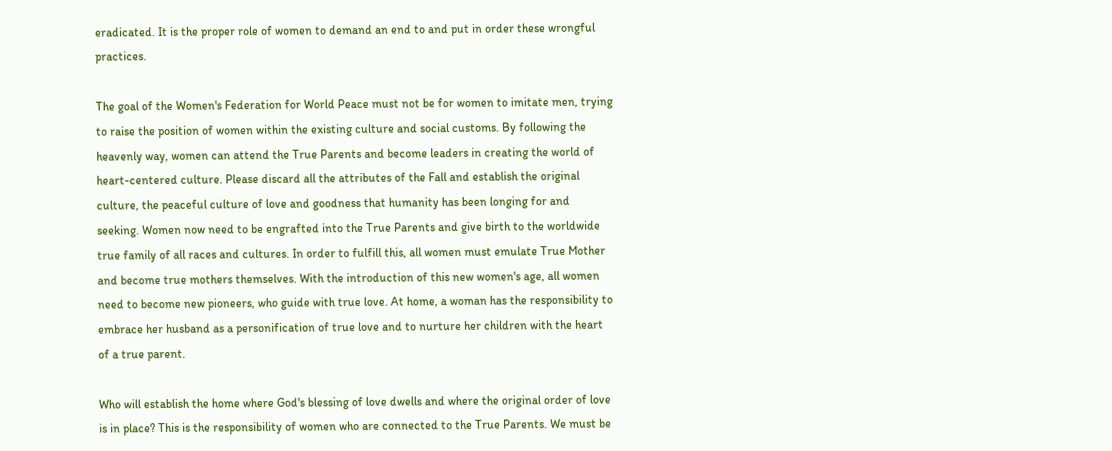eradicated. It is the proper role of women to demand an end to and put in order these wrongful practices.

The goal of the Women's Federation for World Peace must not be for women to imitate men, trying to raise the position of women within the existing culture and social customs. By following the heavenly way, women can attend the True Parents and become leaders in creating the world of heart-centered culture. Please discard all the attributes of the Fall and establish the original culture, the peaceful culture of love and goodness that humanity has been longing for and seeking. Women now need to be engrafted into the True Parents and give birth to the worldwide true family of all races and cultures. In order to fulfill this, all women must emulate True Mother and become true mothers themselves. With the introduction of this new women's age, all women need to become new pioneers, who guide with true love. At home, a woman has the responsibility to embrace her husband as a personification of true love and to nurture her children with the heart of a true parent.

Who will establish the home where God's blessing of love dwells and where the original order of love is in place? This is the responsibility of women who are connected to the True Parents. We must be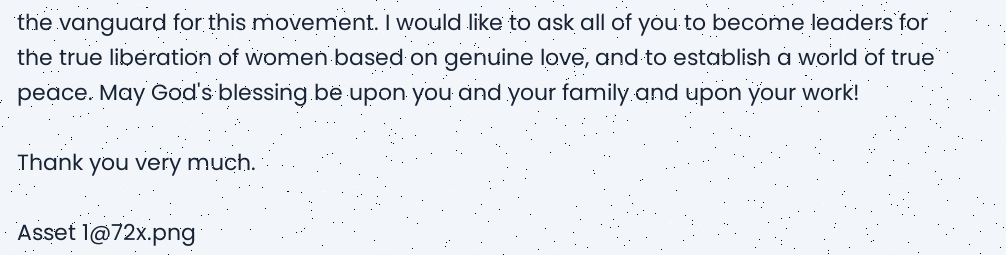the vanguard for this movement. I would like to ask all of you to become leaders for the true liberation of women based on genuine love, and to establish a world of true peace. May God's blessing be upon you and your family and upon your work!

Thank you very much.

Asset 1@72x.png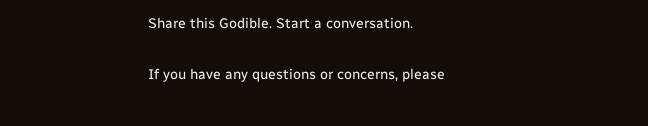Share this Godible. Start a conversation.

If you have any questions or concerns, please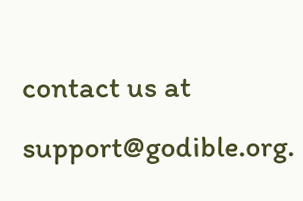contact us at support@godible.org.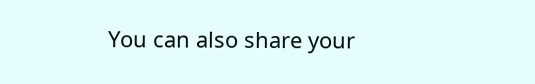You can also share your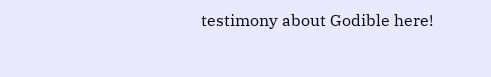testimony about Godible here!